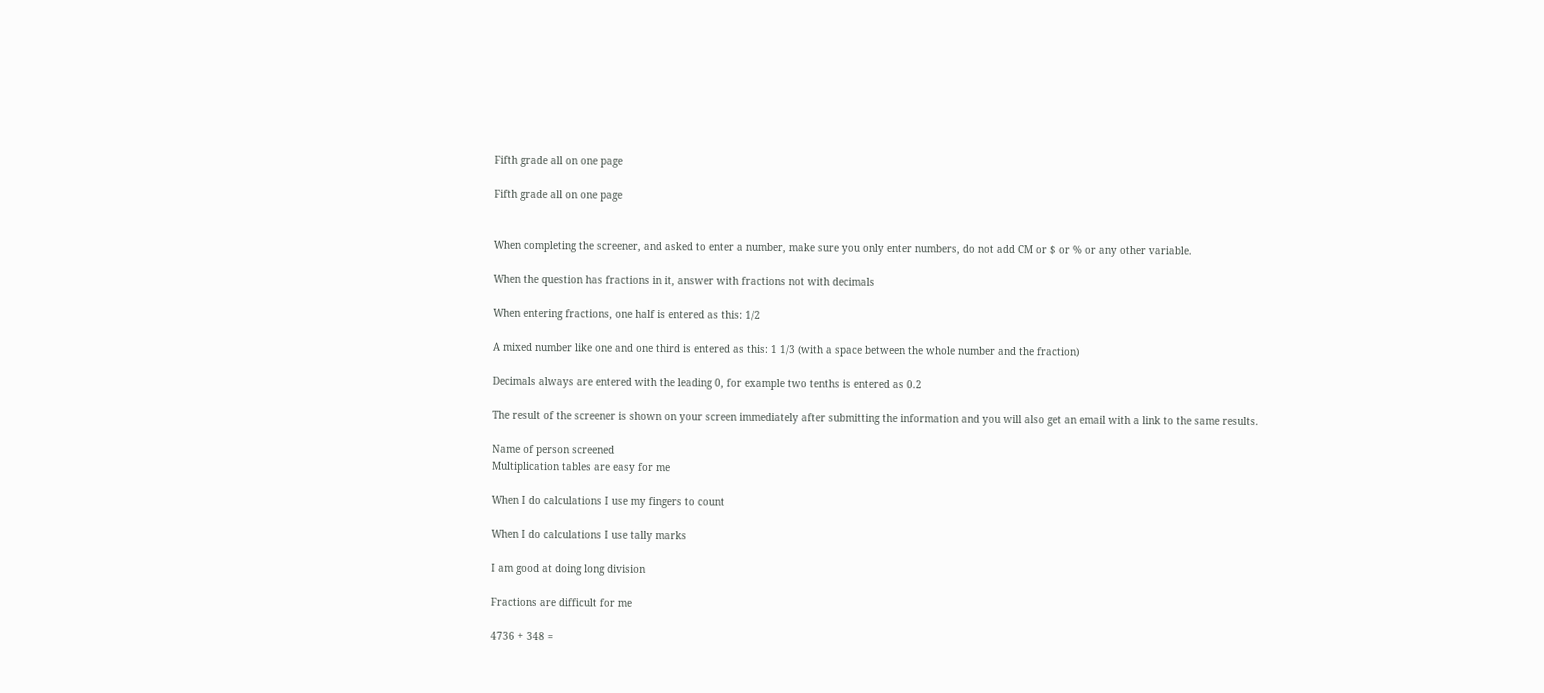Fifth grade all on one page

Fifth grade all on one page


When completing the screener, and asked to enter a number, make sure you only enter numbers, do not add CM or $ or % or any other variable.

When the question has fractions in it, answer with fractions not with decimals

When entering fractions, one half is entered as this: 1/2

A mixed number like one and one third is entered as this: 1 1/3 (with a space between the whole number and the fraction)

Decimals always are entered with the leading 0, for example two tenths is entered as 0.2

The result of the screener is shown on your screen immediately after submitting the information and you will also get an email with a link to the same results.

Name of person screened
Multiplication tables are easy for me

When I do calculations I use my fingers to count

When I do calculations I use tally marks

I am good at doing long division

Fractions are difficult for me

4736 + 348 =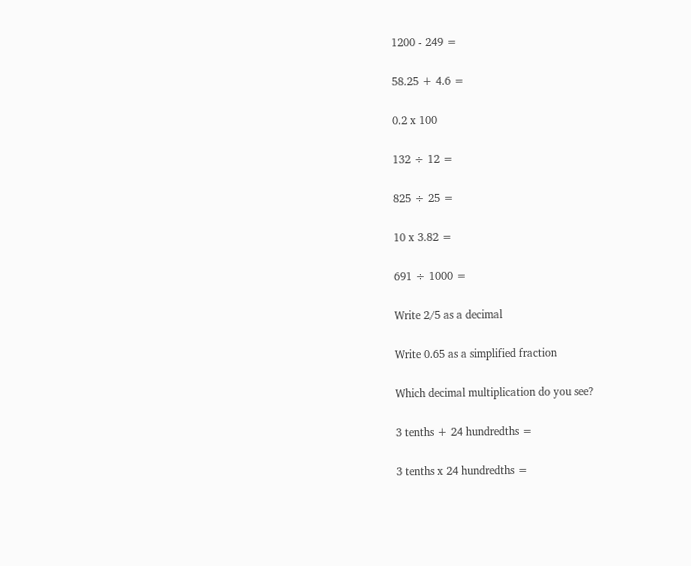1200 - 249 =

58.25 + 4.6 =

0.2 x 100

132 ÷ 12 =

825 ÷ 25 =

10 x 3.82 =

691 ÷ 1000 =

Write 2/5 as a decimal

Write 0.65 as a simplified fraction

Which decimal multiplication do you see?

3 tenths + 24 hundredths =

3 tenths x 24 hundredths =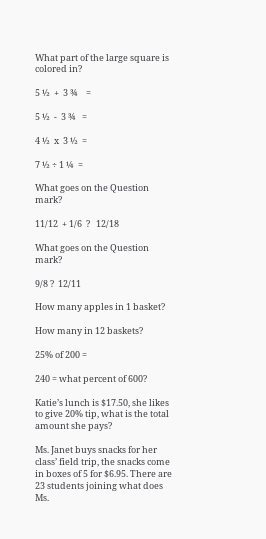What part of the large square is colored in?

5 ½  +  3 ¾    =

5 ½  -  3 ¾   =

4 ½  x  3 ½  =

7 ½ ÷ 1 ¼  =

What goes on the Question mark?

11/12  + 1/6  ?   12/18

What goes on the Question mark?

9/8 ?  12/11

How many apples in 1 basket?

How many in 12 baskets?

25% of 200 =

240 = what percent of 600?

Katie’s lunch is $17.50, she likes to give 20% tip, what is the total amount she pays?

Ms. Janet buys snacks for her class’ field trip, the snacks come in boxes of 5 for $6.95. There are 23 students joining what does Ms.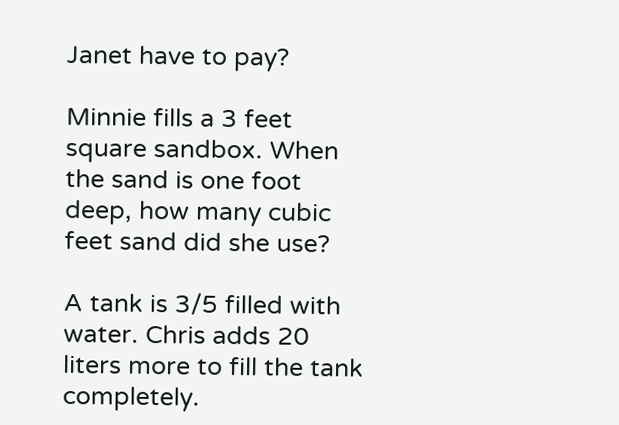Janet have to pay?

Minnie fills a 3 feet square sandbox. When the sand is one foot deep, how many cubic feet sand did she use?

A tank is 3/5 filled with water. Chris adds 20 liters more to fill the tank completely.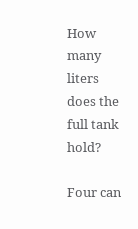How many liters does the full tank hold?

Four can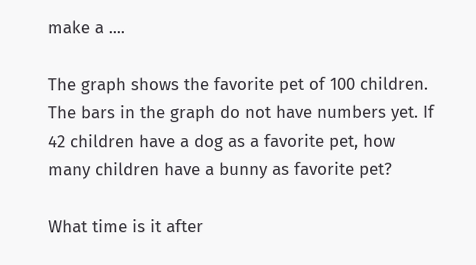make a ....

The graph shows the favorite pet of 100 children. The bars in the graph do not have numbers yet. If 42 children have a dog as a favorite pet, how many children have a bunny as favorite pet?

What time is it after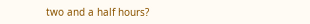two and a half hours?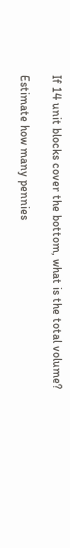If 14 unit blocks cover the bottom, what is the total volume?

Estimate how many pennies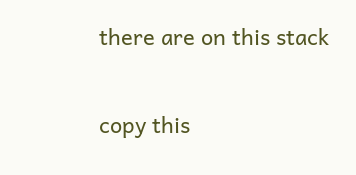there are on this stack

copy this